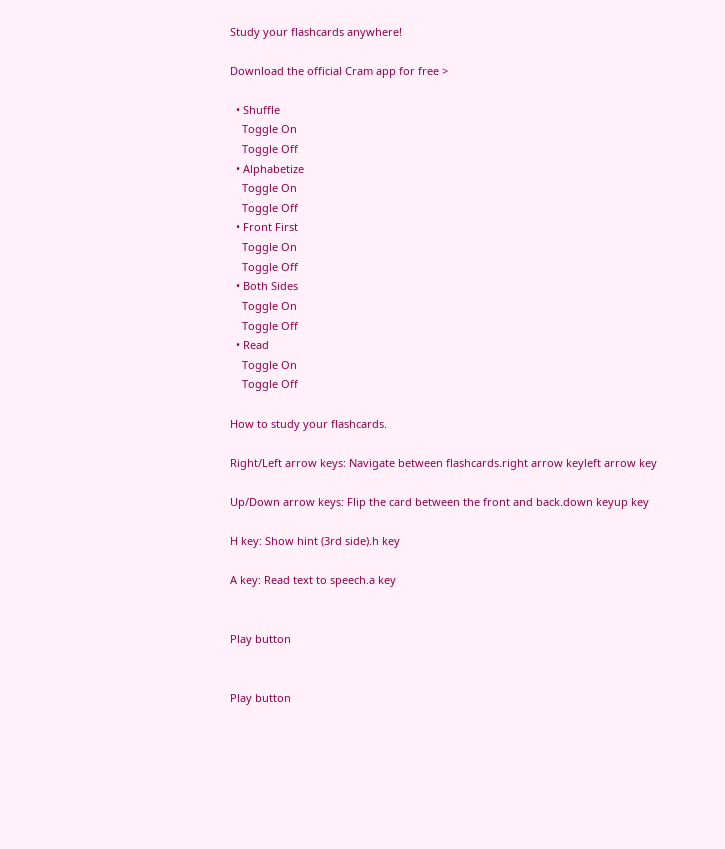Study your flashcards anywhere!

Download the official Cram app for free >

  • Shuffle
    Toggle On
    Toggle Off
  • Alphabetize
    Toggle On
    Toggle Off
  • Front First
    Toggle On
    Toggle Off
  • Both Sides
    Toggle On
    Toggle Off
  • Read
    Toggle On
    Toggle Off

How to study your flashcards.

Right/Left arrow keys: Navigate between flashcards.right arrow keyleft arrow key

Up/Down arrow keys: Flip the card between the front and back.down keyup key

H key: Show hint (3rd side).h key

A key: Read text to speech.a key


Play button


Play button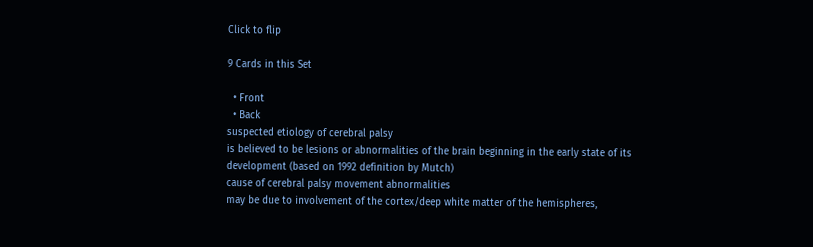Click to flip

9 Cards in this Set

  • Front
  • Back
suspected etiology of cerebral palsy
is believed to be lesions or abnormalities of the brain beginning in the early state of its development (based on 1992 definition by Mutch)
cause of cerebral palsy movement abnormalities
may be due to involvement of the cortex/deep white matter of the hemispheres,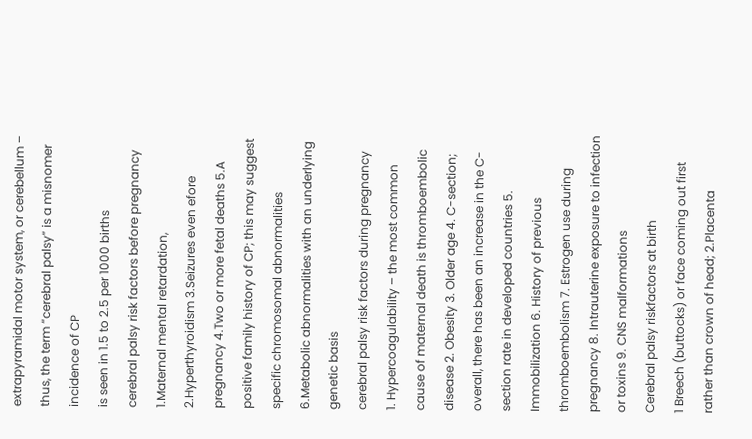extrapyramidal motor system, or cerebellum – thus, the term “cerebral palsy” is a misnomer
incidence of CP
is seen in 1.5 to 2.5 per 1000 births
cerebral palsy risk factors before pregnancy
1.Maternal mental retardation, 2.Hyperthyroidism 3.Seizures even efore pregnancy 4.Two or more fetal deaths 5.A positive family history of CP; this may suggest specific chromosomal abnormalities 6.Metabolic abnormalities with an underlying genetic basis
cerebral palsy risk factors during pregnancy
1. Hypercoagulability – the most common cause of maternal death is thromboembolic disease 2. Obesity 3. Older age 4. C-section; overall, there has been an increase in the C-section rate in developed countries 5. Immobilization 6. History of previous thromboembolism 7. Estrogen use during pregnancy 8. Intrauterine exposure to infection or toxins 9. CNS malformations
Cerebral palsy riskfactors at birth
1 Breech (buttocks) or face coming out first rather than crown of head; 2.Placenta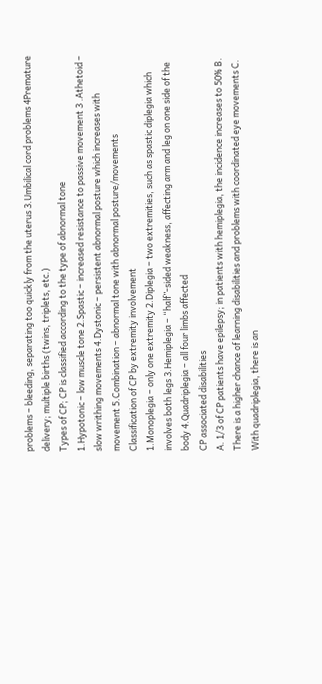problems – bleeding, separating too quickly from the uterus 3.Umbilical cord problems 4Premature delivery; multiple births (twins, triplets, etc.)
Types of CP; CP is classified according to the type of abnormal tone
1.Hypotonic – low muscle tone 2.Spastic – increased resistance to passive movement 3 .Athetoid – slow writhing movements 4.Dystonic – persistent abnormal posture which increases with movement 5.Combination – abnormal tone with abnormal posture/movements
Classification of CP by extremity involvement
1.Monoplegia – only one extremity 2.Diplegia – two extremities, such as spastic diplegia which involves both legs 3.Hemiplegia – “half”-sided weakness, affecting arm and leg on one side of the body 4.Quadriplegia – all four limbs affected
CP associated disabilities
A. 1/3 of CP patients have epilepsy; in patients with hemiplegia, the incidence increases to 50% B. There is a higher chance of learning disabilities and problems with coordinated eye movements C. With quadriplegia, there is an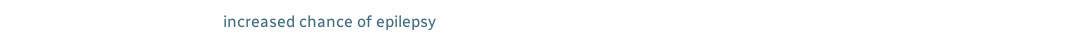increased chance of epilepsy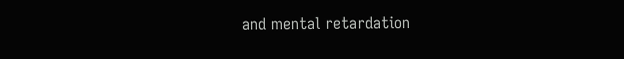and mental retardation